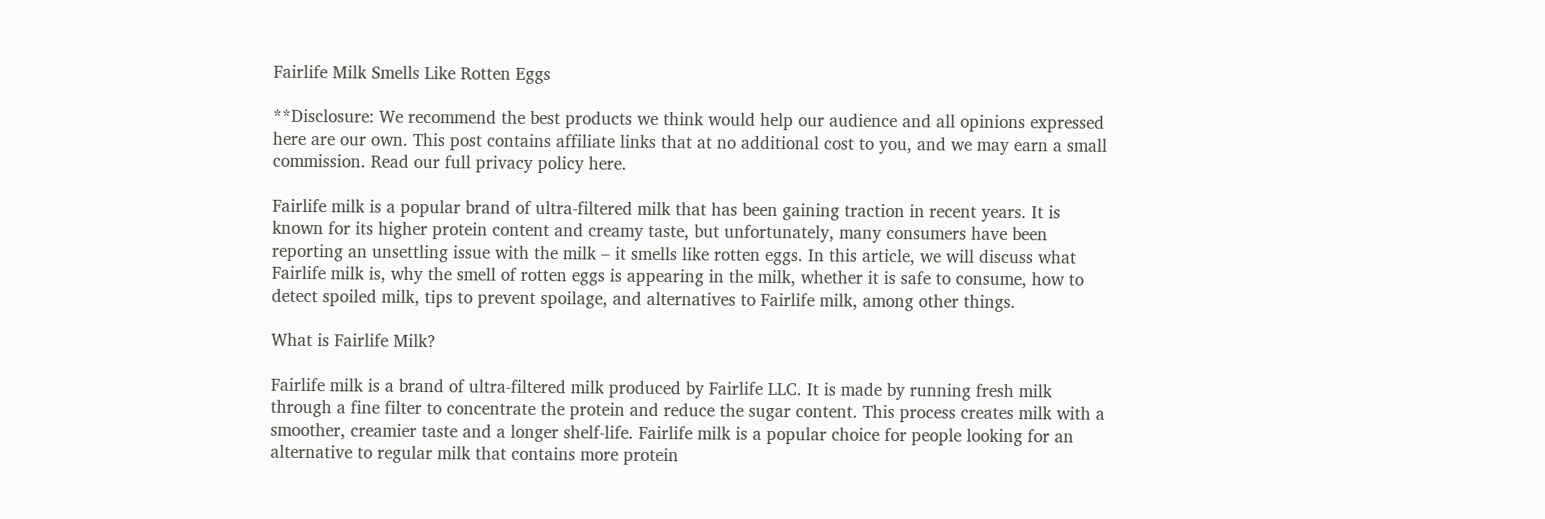Fairlife Milk Smells Like Rotten Eggs

**Disclosure: We recommend the best products we think would help our audience and all opinions expressed here are our own. This post contains affiliate links that at no additional cost to you, and we may earn a small commission. Read our full privacy policy here.

Fairlife milk is a popular brand of ultra-filtered milk that has been gaining traction in recent years. It is known for its higher protein content and creamy taste, but unfortunately, many consumers have been reporting an unsettling issue with the milk – it smells like rotten eggs. In this article, we will discuss what Fairlife milk is, why the smell of rotten eggs is appearing in the milk, whether it is safe to consume, how to detect spoiled milk, tips to prevent spoilage, and alternatives to Fairlife milk, among other things.

What is Fairlife Milk?

Fairlife milk is a brand of ultra-filtered milk produced by Fairlife LLC. It is made by running fresh milk through a fine filter to concentrate the protein and reduce the sugar content. This process creates milk with a smoother, creamier taste and a longer shelf-life. Fairlife milk is a popular choice for people looking for an alternative to regular milk that contains more protein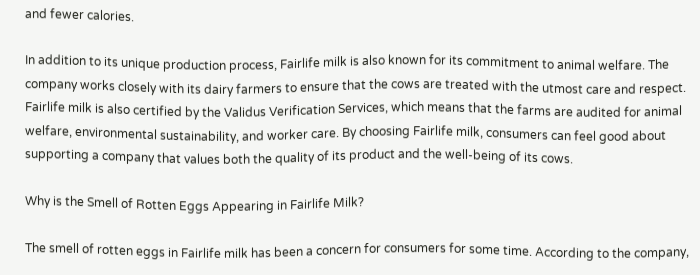and fewer calories.

In addition to its unique production process, Fairlife milk is also known for its commitment to animal welfare. The company works closely with its dairy farmers to ensure that the cows are treated with the utmost care and respect. Fairlife milk is also certified by the Validus Verification Services, which means that the farms are audited for animal welfare, environmental sustainability, and worker care. By choosing Fairlife milk, consumers can feel good about supporting a company that values both the quality of its product and the well-being of its cows.

Why is the Smell of Rotten Eggs Appearing in Fairlife Milk?

The smell of rotten eggs in Fairlife milk has been a concern for consumers for some time. According to the company,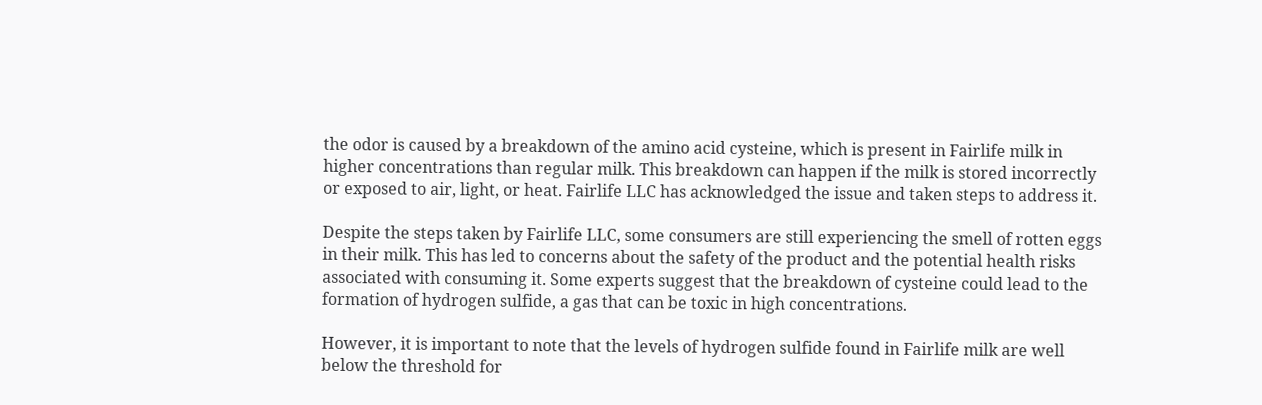the odor is caused by a breakdown of the amino acid cysteine, which is present in Fairlife milk in higher concentrations than regular milk. This breakdown can happen if the milk is stored incorrectly or exposed to air, light, or heat. Fairlife LLC has acknowledged the issue and taken steps to address it.

Despite the steps taken by Fairlife LLC, some consumers are still experiencing the smell of rotten eggs in their milk. This has led to concerns about the safety of the product and the potential health risks associated with consuming it. Some experts suggest that the breakdown of cysteine could lead to the formation of hydrogen sulfide, a gas that can be toxic in high concentrations.

However, it is important to note that the levels of hydrogen sulfide found in Fairlife milk are well below the threshold for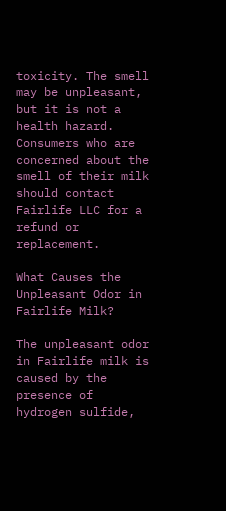toxicity. The smell may be unpleasant, but it is not a health hazard. Consumers who are concerned about the smell of their milk should contact Fairlife LLC for a refund or replacement.

What Causes the Unpleasant Odor in Fairlife Milk?

The unpleasant odor in Fairlife milk is caused by the presence of hydrogen sulfide,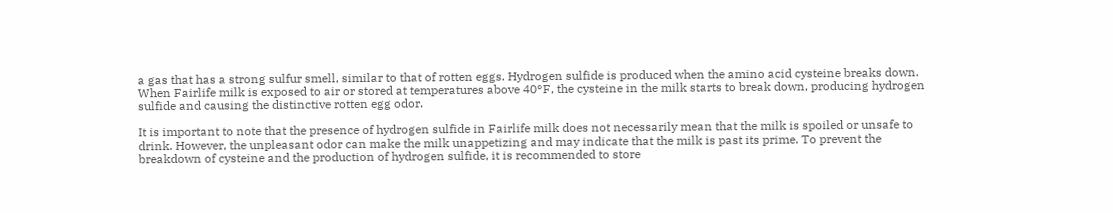a gas that has a strong sulfur smell, similar to that of rotten eggs. Hydrogen sulfide is produced when the amino acid cysteine breaks down. When Fairlife milk is exposed to air or stored at temperatures above 40°F, the cysteine in the milk starts to break down, producing hydrogen sulfide and causing the distinctive rotten egg odor.

It is important to note that the presence of hydrogen sulfide in Fairlife milk does not necessarily mean that the milk is spoiled or unsafe to drink. However, the unpleasant odor can make the milk unappetizing and may indicate that the milk is past its prime. To prevent the breakdown of cysteine and the production of hydrogen sulfide, it is recommended to store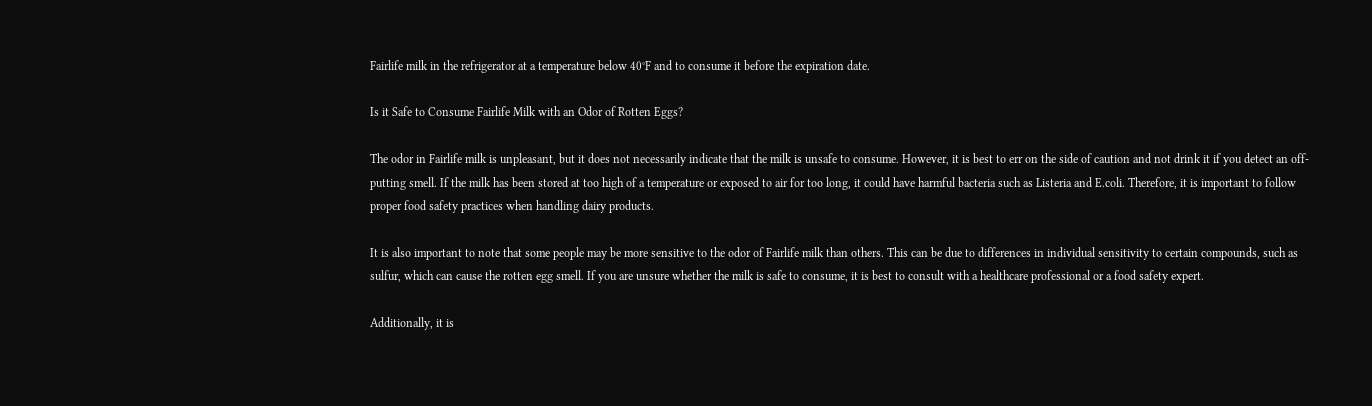Fairlife milk in the refrigerator at a temperature below 40°F and to consume it before the expiration date.

Is it Safe to Consume Fairlife Milk with an Odor of Rotten Eggs?

The odor in Fairlife milk is unpleasant, but it does not necessarily indicate that the milk is unsafe to consume. However, it is best to err on the side of caution and not drink it if you detect an off-putting smell. If the milk has been stored at too high of a temperature or exposed to air for too long, it could have harmful bacteria such as Listeria and E.coli. Therefore, it is important to follow proper food safety practices when handling dairy products.

It is also important to note that some people may be more sensitive to the odor of Fairlife milk than others. This can be due to differences in individual sensitivity to certain compounds, such as sulfur, which can cause the rotten egg smell. If you are unsure whether the milk is safe to consume, it is best to consult with a healthcare professional or a food safety expert.

Additionally, it is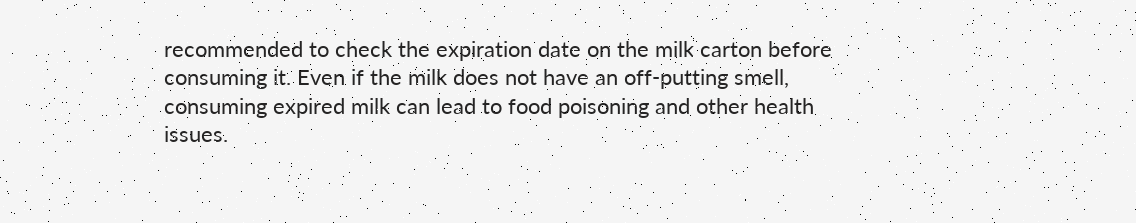recommended to check the expiration date on the milk carton before consuming it. Even if the milk does not have an off-putting smell, consuming expired milk can lead to food poisoning and other health issues.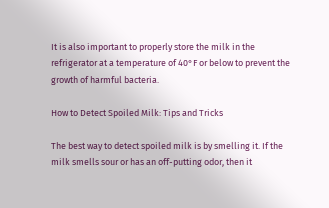It is also important to properly store the milk in the refrigerator at a temperature of 40°F or below to prevent the growth of harmful bacteria.

How to Detect Spoiled Milk: Tips and Tricks

The best way to detect spoiled milk is by smelling it. If the milk smells sour or has an off-putting odor, then it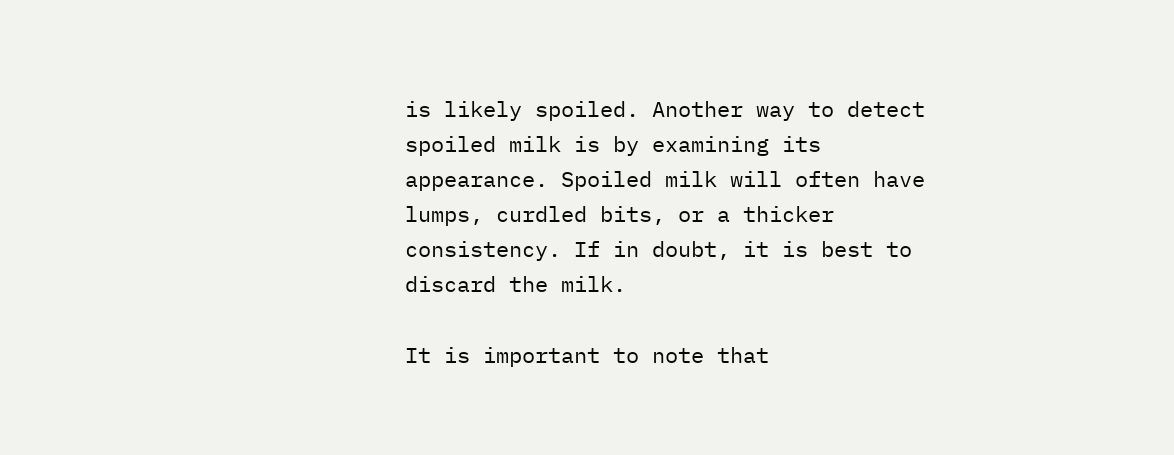is likely spoiled. Another way to detect spoiled milk is by examining its appearance. Spoiled milk will often have lumps, curdled bits, or a thicker consistency. If in doubt, it is best to discard the milk.

It is important to note that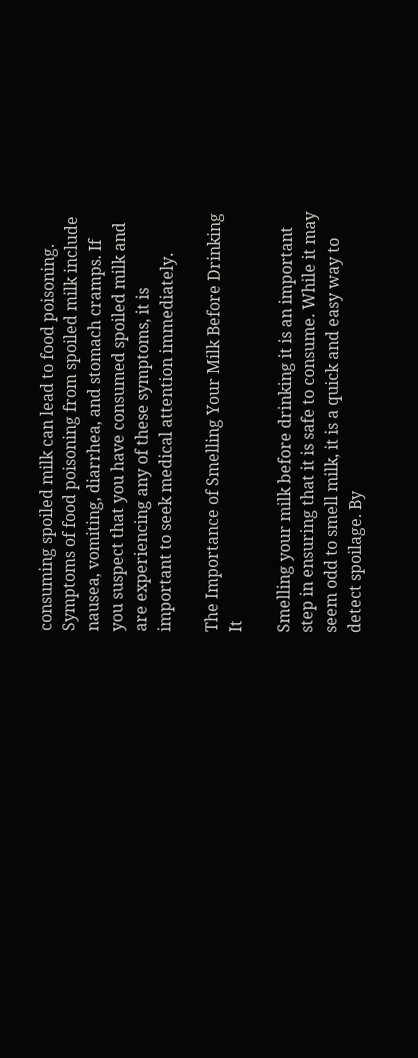consuming spoiled milk can lead to food poisoning. Symptoms of food poisoning from spoiled milk include nausea, vomiting, diarrhea, and stomach cramps. If you suspect that you have consumed spoiled milk and are experiencing any of these symptoms, it is important to seek medical attention immediately.

The Importance of Smelling Your Milk Before Drinking It

Smelling your milk before drinking it is an important step in ensuring that it is safe to consume. While it may seem odd to smell milk, it is a quick and easy way to detect spoilage. By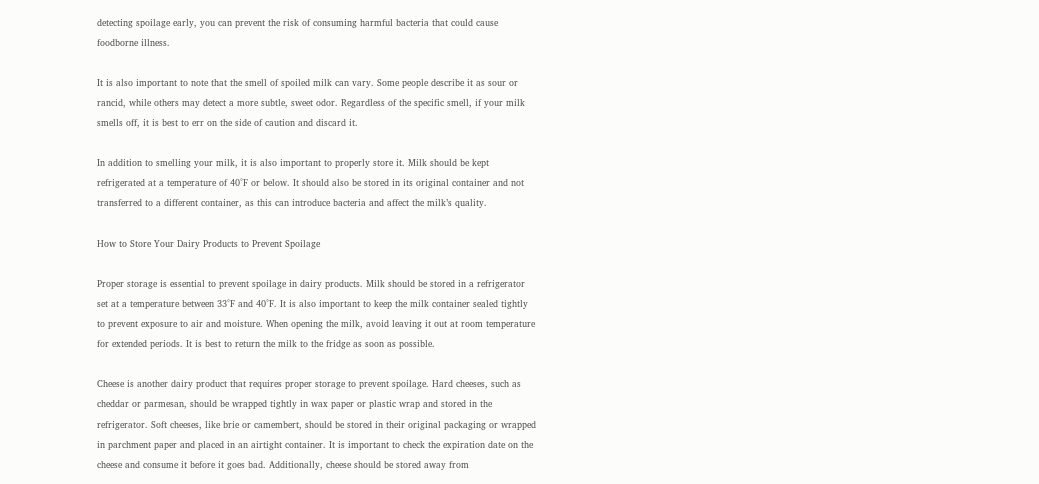detecting spoilage early, you can prevent the risk of consuming harmful bacteria that could cause foodborne illness.

It is also important to note that the smell of spoiled milk can vary. Some people describe it as sour or rancid, while others may detect a more subtle, sweet odor. Regardless of the specific smell, if your milk smells off, it is best to err on the side of caution and discard it.

In addition to smelling your milk, it is also important to properly store it. Milk should be kept refrigerated at a temperature of 40°F or below. It should also be stored in its original container and not transferred to a different container, as this can introduce bacteria and affect the milk’s quality.

How to Store Your Dairy Products to Prevent Spoilage

Proper storage is essential to prevent spoilage in dairy products. Milk should be stored in a refrigerator set at a temperature between 33°F and 40°F. It is also important to keep the milk container sealed tightly to prevent exposure to air and moisture. When opening the milk, avoid leaving it out at room temperature for extended periods. It is best to return the milk to the fridge as soon as possible.

Cheese is another dairy product that requires proper storage to prevent spoilage. Hard cheeses, such as cheddar or parmesan, should be wrapped tightly in wax paper or plastic wrap and stored in the refrigerator. Soft cheeses, like brie or camembert, should be stored in their original packaging or wrapped in parchment paper and placed in an airtight container. It is important to check the expiration date on the cheese and consume it before it goes bad. Additionally, cheese should be stored away from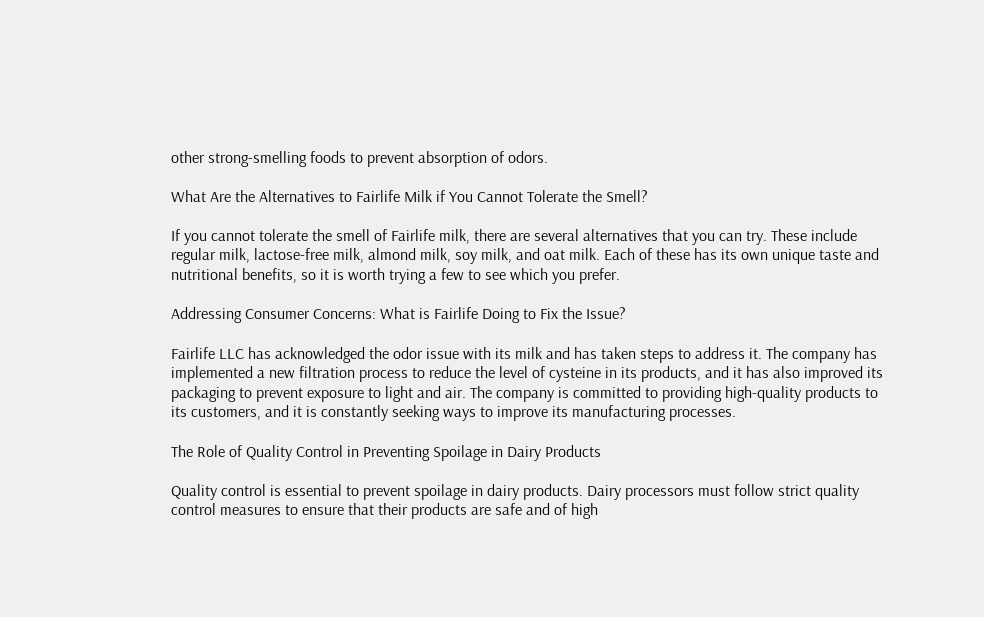other strong-smelling foods to prevent absorption of odors.

What Are the Alternatives to Fairlife Milk if You Cannot Tolerate the Smell?

If you cannot tolerate the smell of Fairlife milk, there are several alternatives that you can try. These include regular milk, lactose-free milk, almond milk, soy milk, and oat milk. Each of these has its own unique taste and nutritional benefits, so it is worth trying a few to see which you prefer.

Addressing Consumer Concerns: What is Fairlife Doing to Fix the Issue?

Fairlife LLC has acknowledged the odor issue with its milk and has taken steps to address it. The company has implemented a new filtration process to reduce the level of cysteine in its products, and it has also improved its packaging to prevent exposure to light and air. The company is committed to providing high-quality products to its customers, and it is constantly seeking ways to improve its manufacturing processes.

The Role of Quality Control in Preventing Spoilage in Dairy Products

Quality control is essential to prevent spoilage in dairy products. Dairy processors must follow strict quality control measures to ensure that their products are safe and of high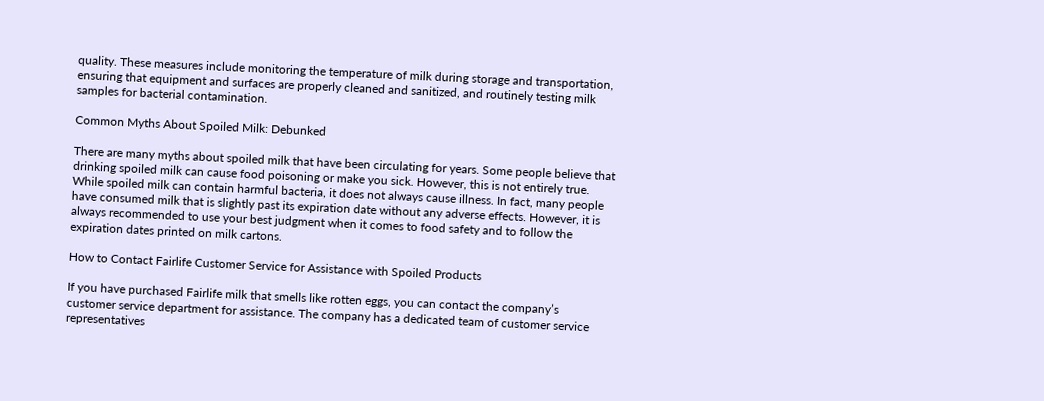quality. These measures include monitoring the temperature of milk during storage and transportation, ensuring that equipment and surfaces are properly cleaned and sanitized, and routinely testing milk samples for bacterial contamination.

Common Myths About Spoiled Milk: Debunked

There are many myths about spoiled milk that have been circulating for years. Some people believe that drinking spoiled milk can cause food poisoning or make you sick. However, this is not entirely true. While spoiled milk can contain harmful bacteria, it does not always cause illness. In fact, many people have consumed milk that is slightly past its expiration date without any adverse effects. However, it is always recommended to use your best judgment when it comes to food safety and to follow the expiration dates printed on milk cartons.

How to Contact Fairlife Customer Service for Assistance with Spoiled Products

If you have purchased Fairlife milk that smells like rotten eggs, you can contact the company’s customer service department for assistance. The company has a dedicated team of customer service representatives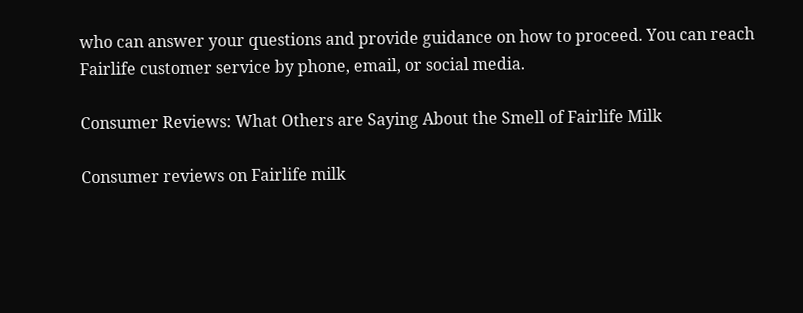who can answer your questions and provide guidance on how to proceed. You can reach Fairlife customer service by phone, email, or social media.

Consumer Reviews: What Others are Saying About the Smell of Fairlife Milk

Consumer reviews on Fairlife milk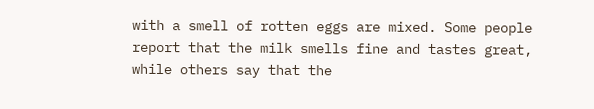with a smell of rotten eggs are mixed. Some people report that the milk smells fine and tastes great, while others say that the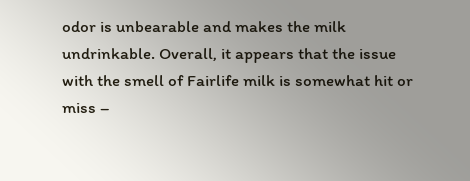odor is unbearable and makes the milk undrinkable. Overall, it appears that the issue with the smell of Fairlife milk is somewhat hit or miss –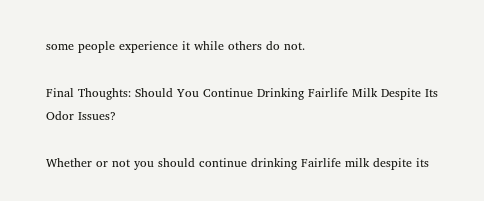some people experience it while others do not.

Final Thoughts: Should You Continue Drinking Fairlife Milk Despite Its Odor Issues?

Whether or not you should continue drinking Fairlife milk despite its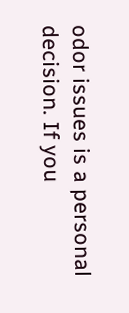odor issues is a personal decision. If you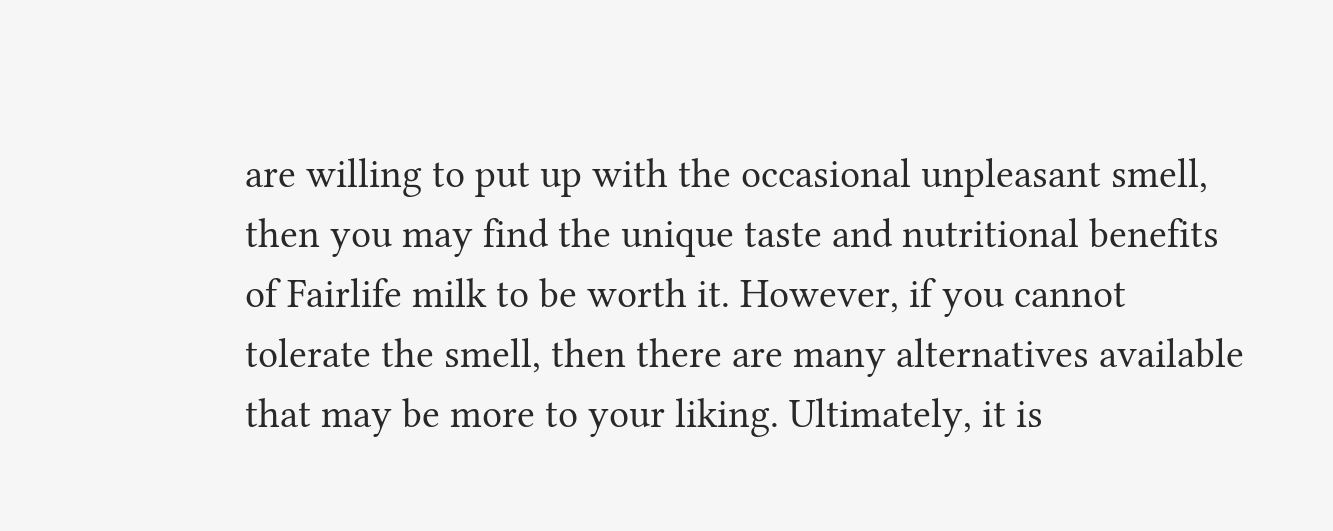are willing to put up with the occasional unpleasant smell, then you may find the unique taste and nutritional benefits of Fairlife milk to be worth it. However, if you cannot tolerate the smell, then there are many alternatives available that may be more to your liking. Ultimately, it is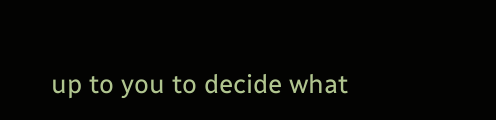up to you to decide what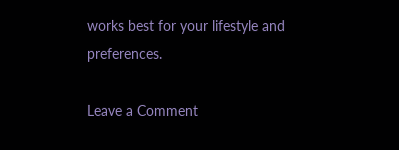works best for your lifestyle and preferences.

Leave a Comment